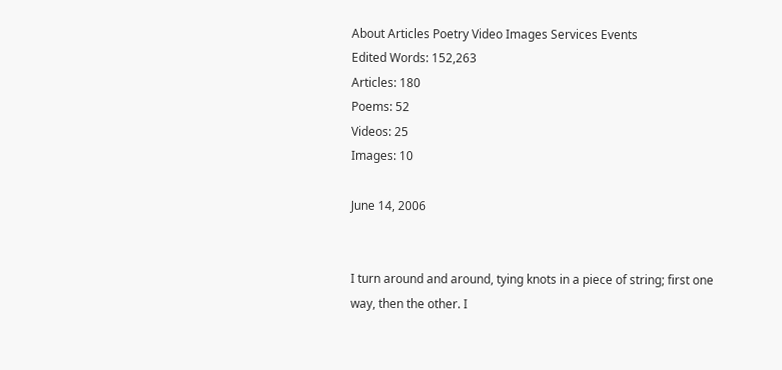About Articles Poetry Video Images Services Events
Edited Words: 152,263
Articles: 180
Poems: 52
Videos: 25
Images: 10

June 14, 2006


I turn around and around, tying knots in a piece of string; first one way, then the other. I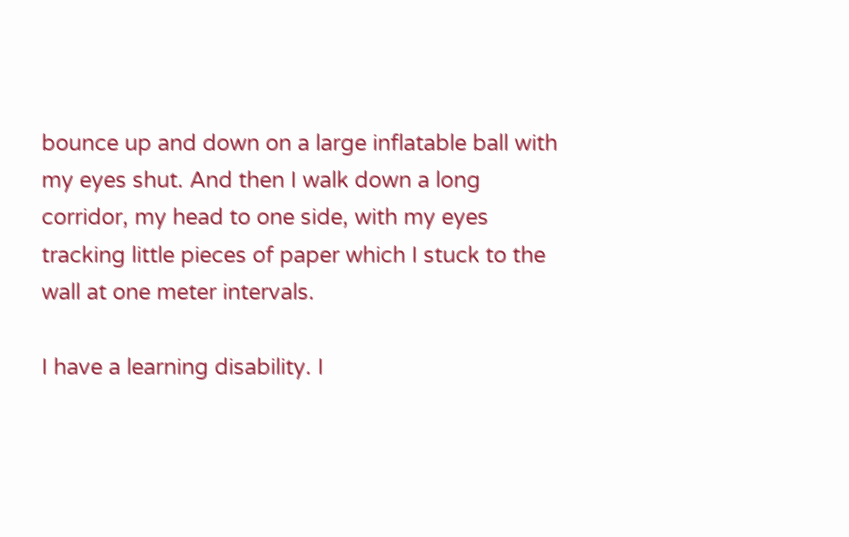bounce up and down on a large inflatable ball with my eyes shut. And then I walk down a long corridor, my head to one side, with my eyes tracking little pieces of paper which I stuck to the wall at one meter intervals.

I have a learning disability. I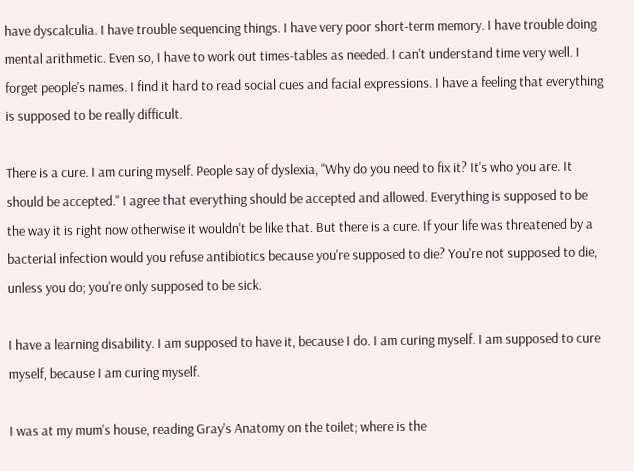have dyscalculia. I have trouble sequencing things. I have very poor short-term memory. I have trouble doing mental arithmetic. Even so, I have to work out times-tables as needed. I can't understand time very well. I forget people's names. I find it hard to read social cues and facial expressions. I have a feeling that everything is supposed to be really difficult.

There is a cure. I am curing myself. People say of dyslexia, "Why do you need to fix it? It's who you are. It should be accepted." I agree that everything should be accepted and allowed. Everything is supposed to be the way it is right now otherwise it wouldn't be like that. But there is a cure. If your life was threatened by a bacterial infection would you refuse antibiotics because you're supposed to die? You're not supposed to die, unless you do; you're only supposed to be sick.

I have a learning disability. I am supposed to have it, because I do. I am curing myself. I am supposed to cure myself, because I am curing myself.

I was at my mum's house, reading Gray's Anatomy on the toilet; where is the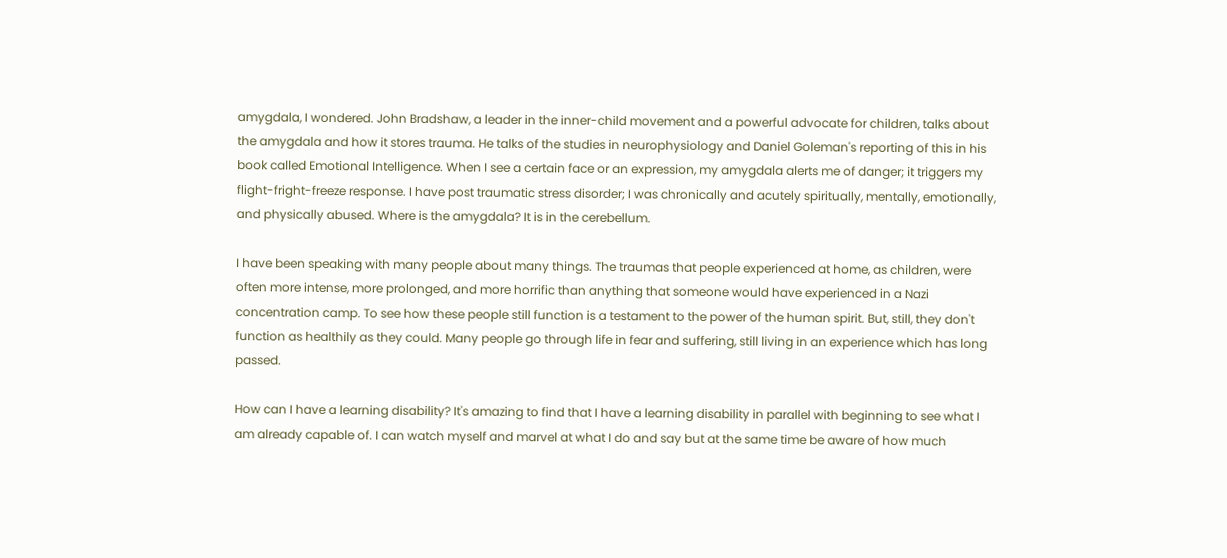amygdala, I wondered. John Bradshaw, a leader in the inner-child movement and a powerful advocate for children, talks about the amygdala and how it stores trauma. He talks of the studies in neurophysiology and Daniel Goleman's reporting of this in his book called Emotional Intelligence. When I see a certain face or an expression, my amygdala alerts me of danger; it triggers my flight-fright-freeze response. I have post traumatic stress disorder; I was chronically and acutely spiritually, mentally, emotionally, and physically abused. Where is the amygdala? It is in the cerebellum.

I have been speaking with many people about many things. The traumas that people experienced at home, as children, were often more intense, more prolonged, and more horrific than anything that someone would have experienced in a Nazi concentration camp. To see how these people still function is a testament to the power of the human spirit. But, still, they don't function as healthily as they could. Many people go through life in fear and suffering, still living in an experience which has long passed.

How can I have a learning disability? It's amazing to find that I have a learning disability in parallel with beginning to see what I am already capable of. I can watch myself and marvel at what I do and say but at the same time be aware of how much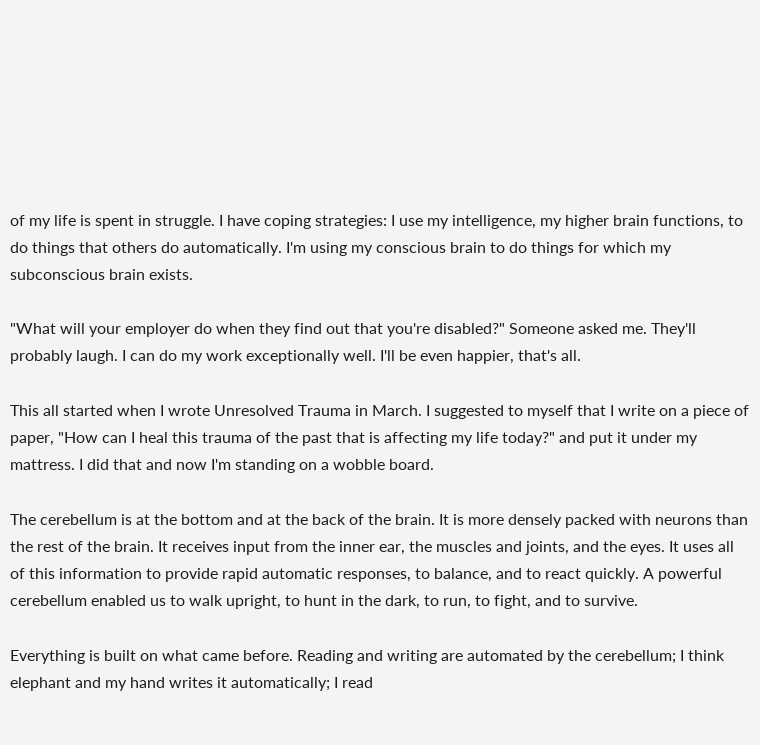of my life is spent in struggle. I have coping strategies: I use my intelligence, my higher brain functions, to do things that others do automatically. I'm using my conscious brain to do things for which my subconscious brain exists.

"What will your employer do when they find out that you're disabled?" Someone asked me. They'll probably laugh. I can do my work exceptionally well. I'll be even happier, that's all.

This all started when I wrote Unresolved Trauma in March. I suggested to myself that I write on a piece of paper, "How can I heal this trauma of the past that is affecting my life today?" and put it under my mattress. I did that and now I'm standing on a wobble board.

The cerebellum is at the bottom and at the back of the brain. It is more densely packed with neurons than the rest of the brain. It receives input from the inner ear, the muscles and joints, and the eyes. It uses all of this information to provide rapid automatic responses, to balance, and to react quickly. A powerful cerebellum enabled us to walk upright, to hunt in the dark, to run, to fight, and to survive.

Everything is built on what came before. Reading and writing are automated by the cerebellum; I think elephant and my hand writes it automatically; I read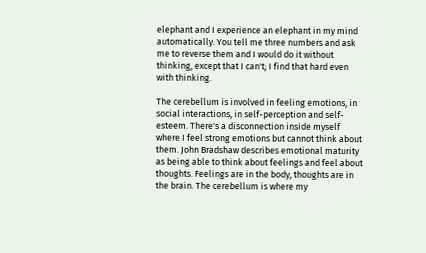elephant and I experience an elephant in my mind automatically. You tell me three numbers and ask me to reverse them and I would do it without thinking, except that I can't; I find that hard even with thinking.

The cerebellum is involved in feeling emotions, in social interactions, in self-perception and self-esteem. There's a disconnection inside myself where I feel strong emotions but cannot think about them. John Bradshaw describes emotional maturity as being able to think about feelings and feel about thoughts. Feelings are in the body, thoughts are in the brain. The cerebellum is where my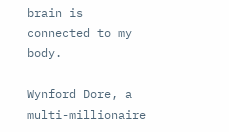brain is connected to my body.

Wynford Dore, a multi-millionaire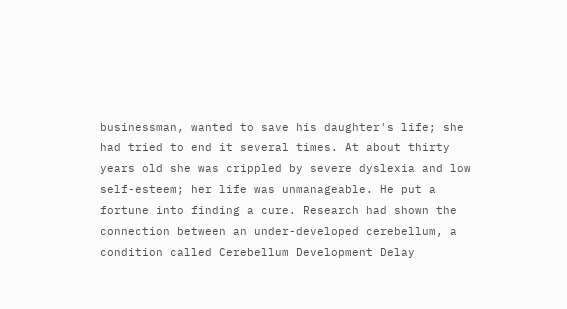businessman, wanted to save his daughter's life; she had tried to end it several times. At about thirty years old she was crippled by severe dyslexia and low self-esteem; her life was unmanageable. He put a fortune into finding a cure. Research had shown the connection between an under-developed cerebellum, a condition called Cerebellum Development Delay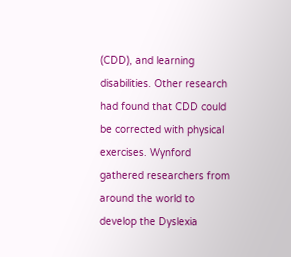(CDD), and learning disabilities. Other research had found that CDD could be corrected with physical exercises. Wynford gathered researchers from around the world to develop the Dyslexia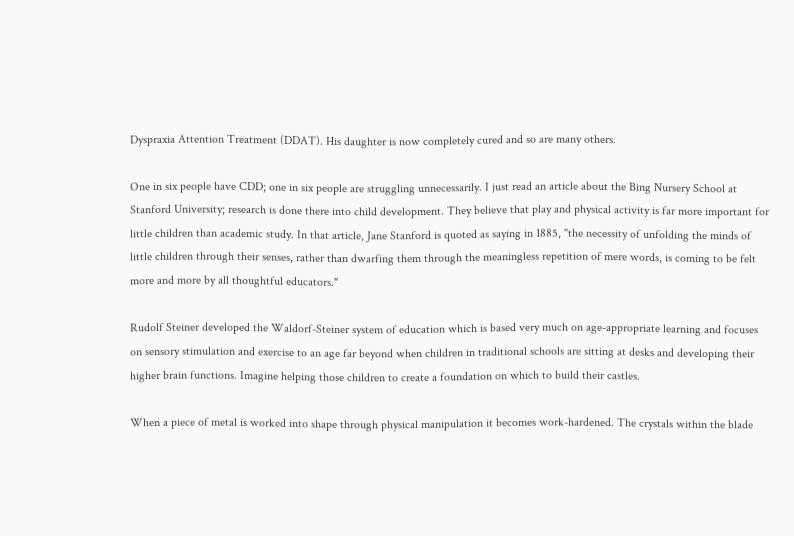Dyspraxia Attention Treatment (DDAT). His daughter is now completely cured and so are many others.

One in six people have CDD; one in six people are struggling unnecessarily. I just read an article about the Bing Nursery School at Stanford University; research is done there into child development. They believe that play and physical activity is far more important for little children than academic study. In that article, Jane Stanford is quoted as saying in 1885, "the necessity of unfolding the minds of little children through their senses, rather than dwarfing them through the meaningless repetition of mere words, is coming to be felt more and more by all thoughtful educators."

Rudolf Steiner developed the Waldorf-Steiner system of education which is based very much on age-appropriate learning and focuses on sensory stimulation and exercise to an age far beyond when children in traditional schools are sitting at desks and developing their higher brain functions. Imagine helping those children to create a foundation on which to build their castles.

When a piece of metal is worked into shape through physical manipulation it becomes work-hardened. The crystals within the blade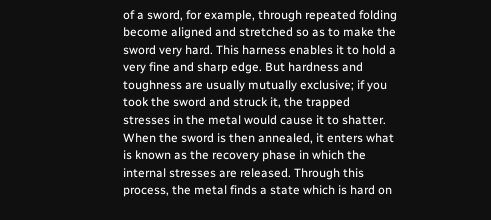of a sword, for example, through repeated folding become aligned and stretched so as to make the sword very hard. This harness enables it to hold a very fine and sharp edge. But hardness and toughness are usually mutually exclusive; if you took the sword and struck it, the trapped stresses in the metal would cause it to shatter. When the sword is then annealed, it enters what is known as the recovery phase in which the internal stresses are released. Through this process, the metal finds a state which is hard on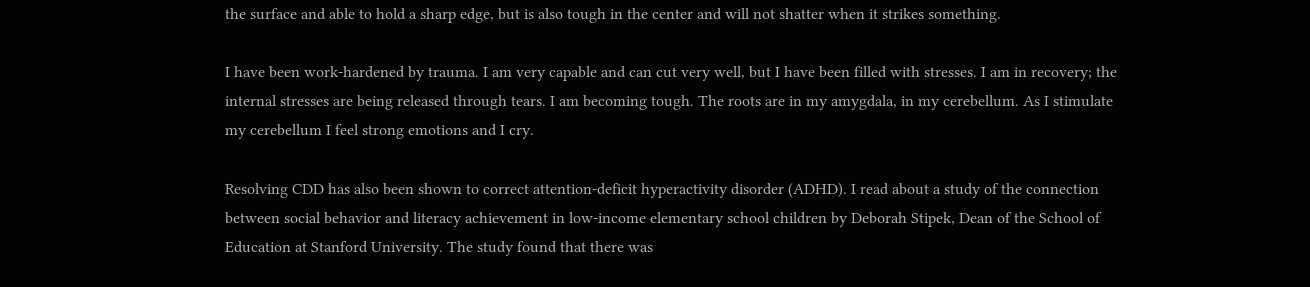the surface and able to hold a sharp edge, but is also tough in the center and will not shatter when it strikes something.

I have been work-hardened by trauma. I am very capable and can cut very well, but I have been filled with stresses. I am in recovery; the internal stresses are being released through tears. I am becoming tough. The roots are in my amygdala, in my cerebellum. As I stimulate my cerebellum I feel strong emotions and I cry.

Resolving CDD has also been shown to correct attention-deficit hyperactivity disorder (ADHD). I read about a study of the connection between social behavior and literacy achievement in low-income elementary school children by Deborah Stipek, Dean of the School of Education at Stanford University. The study found that there was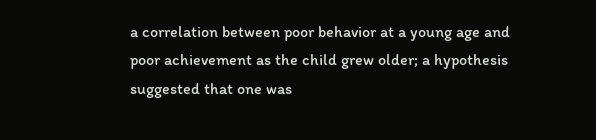a correlation between poor behavior at a young age and poor achievement as the child grew older; a hypothesis suggested that one was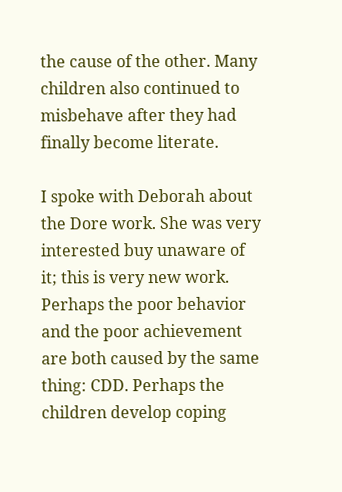the cause of the other. Many children also continued to misbehave after they had finally become literate.

I spoke with Deborah about the Dore work. She was very interested buy unaware of it; this is very new work. Perhaps the poor behavior and the poor achievement are both caused by the same thing: CDD. Perhaps the children develop coping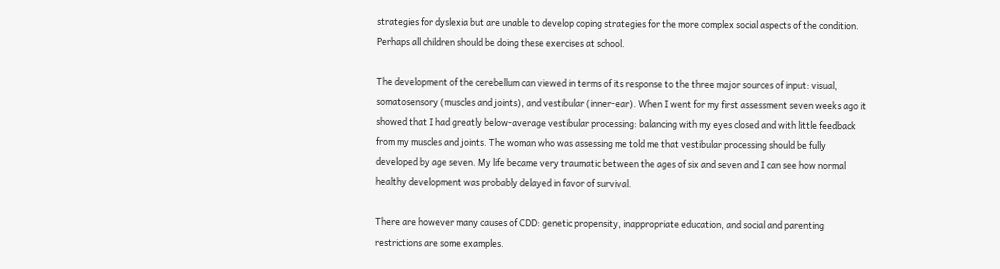strategies for dyslexia but are unable to develop coping strategies for the more complex social aspects of the condition. Perhaps all children should be doing these exercises at school.

The development of the cerebellum can viewed in terms of its response to the three major sources of input: visual, somatosensory (muscles and joints), and vestibular (inner-ear). When I went for my first assessment seven weeks ago it showed that I had greatly below-average vestibular processing: balancing with my eyes closed and with little feedback from my muscles and joints. The woman who was assessing me told me that vestibular processing should be fully developed by age seven. My life became very traumatic between the ages of six and seven and I can see how normal healthy development was probably delayed in favor of survival.

There are however many causes of CDD: genetic propensity, inappropriate education, and social and parenting restrictions are some examples.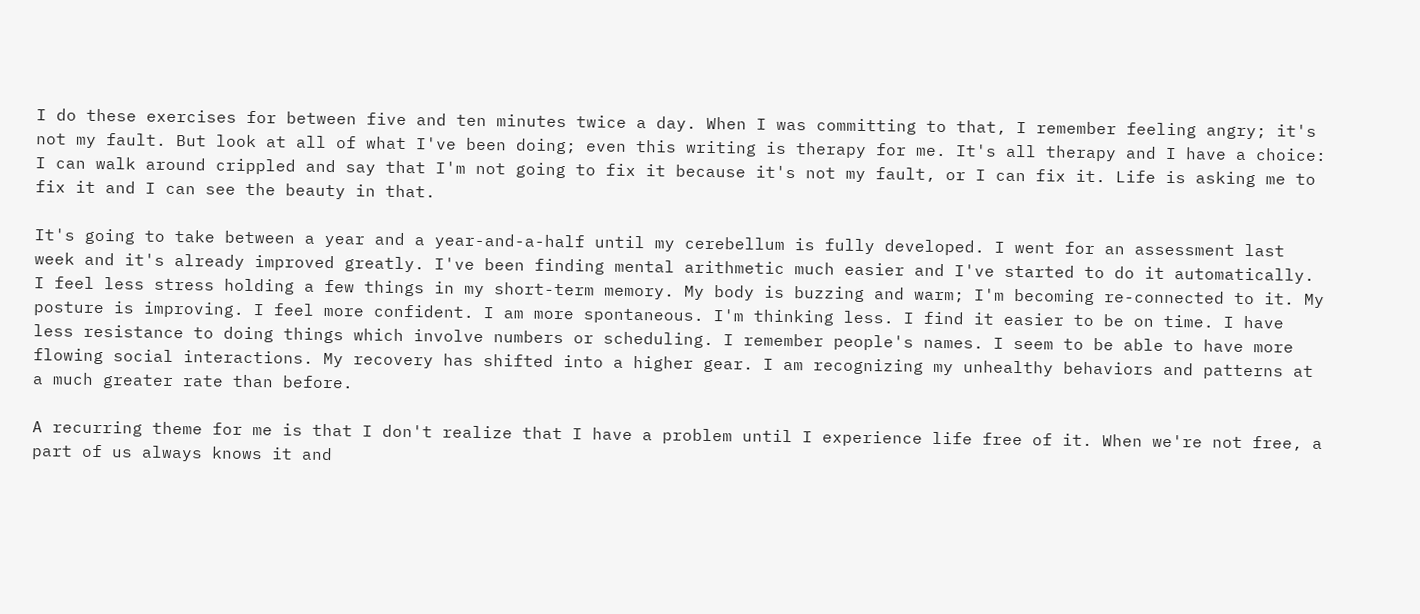I do these exercises for between five and ten minutes twice a day. When I was committing to that, I remember feeling angry; it's not my fault. But look at all of what I've been doing; even this writing is therapy for me. It's all therapy and I have a choice: I can walk around crippled and say that I'm not going to fix it because it's not my fault, or I can fix it. Life is asking me to fix it and I can see the beauty in that.

It's going to take between a year and a year-and-a-half until my cerebellum is fully developed. I went for an assessment last week and it's already improved greatly. I've been finding mental arithmetic much easier and I've started to do it automatically. I feel less stress holding a few things in my short-term memory. My body is buzzing and warm; I'm becoming re-connected to it. My posture is improving. I feel more confident. I am more spontaneous. I'm thinking less. I find it easier to be on time. I have less resistance to doing things which involve numbers or scheduling. I remember people's names. I seem to be able to have more flowing social interactions. My recovery has shifted into a higher gear. I am recognizing my unhealthy behaviors and patterns at a much greater rate than before.

A recurring theme for me is that I don't realize that I have a problem until I experience life free of it. When we're not free, a part of us always knows it and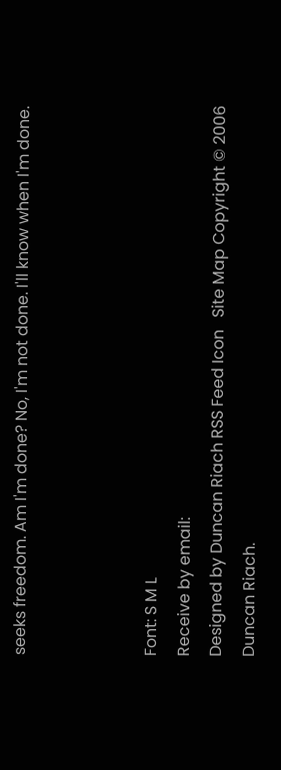seeks freedom. Am I'm done? No, I'm not done. I'll know when I'm done.



Font: S M L
Receive by email:
Designed by Duncan Riach RSS Feed Icon   Site Map Copyright © 2006 Duncan Riach.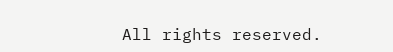All rights reserved.